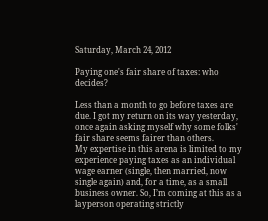Saturday, March 24, 2012

Paying one's fair share of taxes: who decides?

Less than a month to go before taxes are due. I got my return on its way yesterday, once again asking myself why some folks' fair share seems fairer than others.
My expertise in this arena is limited to my experience paying taxes as an individual wage earner (single, then married, now single again) and, for a time, as a small business owner. So, I’m coming at this as a layperson operating strictly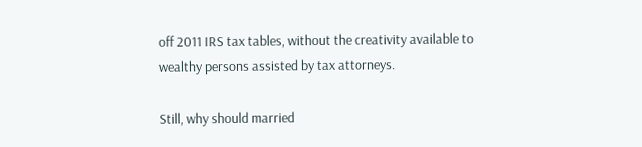off 2011 IRS tax tables, without the creativity available to wealthy persons assisted by tax attorneys.

Still, why should married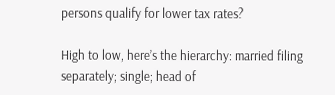persons qualify for lower tax rates?

High to low, here’s the hierarchy: married filing separately; single; head of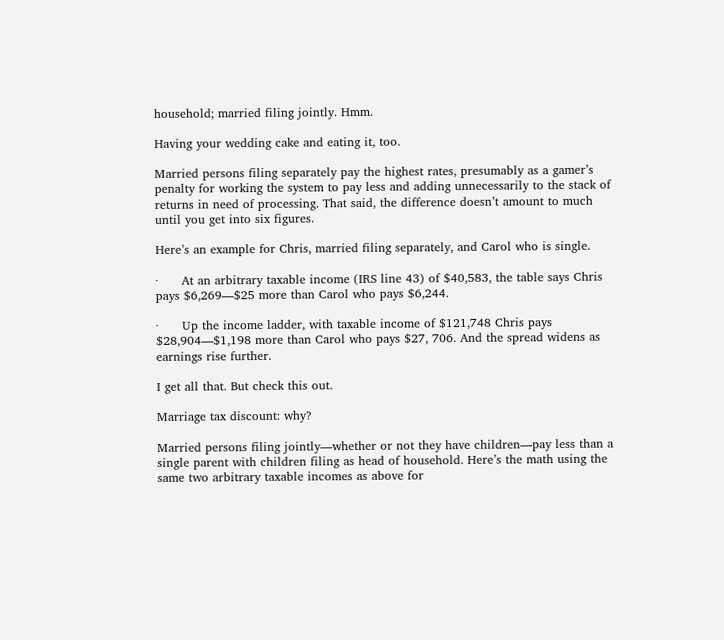household; married filing jointly. Hmm.

Having your wedding cake and eating it, too.

Married persons filing separately pay the highest rates, presumably as a gamer’s penalty for working the system to pay less and adding unnecessarily to the stack of returns in need of processing. That said, the difference doesn’t amount to much until you get into six figures.

Here’s an example for Chris, married filing separately, and Carol who is single.

·      At an arbitrary taxable income (IRS line 43) of $40,583, the table says Chris pays $6,269—$25 more than Carol who pays $6,244.

·      Up the income ladder, with taxable income of $121,748 Chris pays $28,904—$1,198 more than Carol who pays $27, 706. And the spread widens as earnings rise further.

I get all that. But check this out.

Marriage tax discount: why?

Married persons filing jointly—whether or not they have children—pay less than a single parent with children filing as head of household. Here’s the math using the same two arbitrary taxable incomes as above for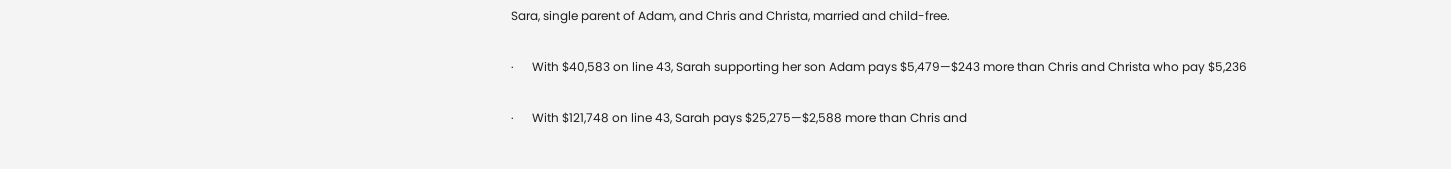Sara, single parent of Adam, and Chris and Christa, married and child-free.

·      With $40,583 on line 43, Sarah supporting her son Adam pays $5,479—$243 more than Chris and Christa who pay $5,236

·      With $121,748 on line 43, Sarah pays $25,275—$2,588 more than Chris and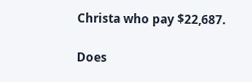Christa who pay $22,687.

Does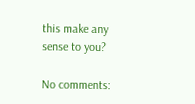this make any sense to you?

No comments: